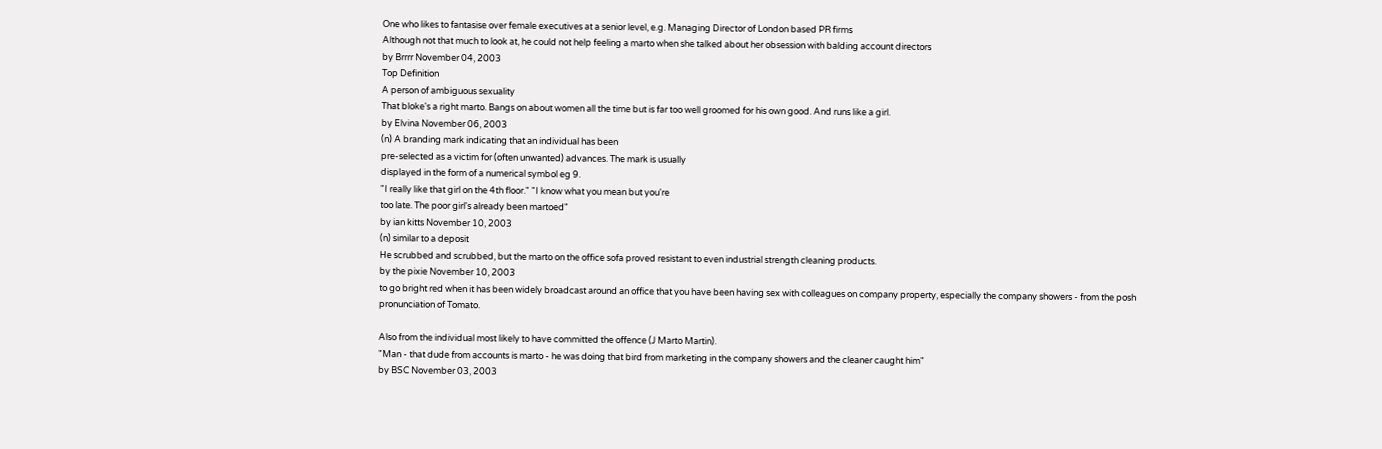One who likes to fantasise over female executives at a senior level, e.g. Managing Director of London based PR firms
Although not that much to look at, he could not help feeling a marto when she talked about her obsession with balding account directors
by Brrrr November 04, 2003
Top Definition
A person of ambiguous sexuality
That bloke's a right marto. Bangs on about women all the time but is far too well groomed for his own good. And runs like a girl.
by Elvina November 06, 2003
(n) A branding mark indicating that an individual has been
pre-selected as a victim for (often unwanted) advances. The mark is usually
displayed in the form of a numerical symbol eg 9.
"I really like that girl on the 4th floor." "I know what you mean but you're
too late. The poor girl's already been martoed"
by ian kitts November 10, 2003
(n) similar to a deposit
He scrubbed and scrubbed, but the marto on the office sofa proved resistant to even industrial strength cleaning products.
by the pixie November 10, 2003
to go bright red when it has been widely broadcast around an office that you have been having sex with colleagues on company property, especially the company showers - from the posh pronunciation of Tomato.

Also from the individual most likely to have committed the offence (J Marto Martin).
"Man - that dude from accounts is marto - he was doing that bird from marketing in the company showers and the cleaner caught him"
by BSC November 03, 2003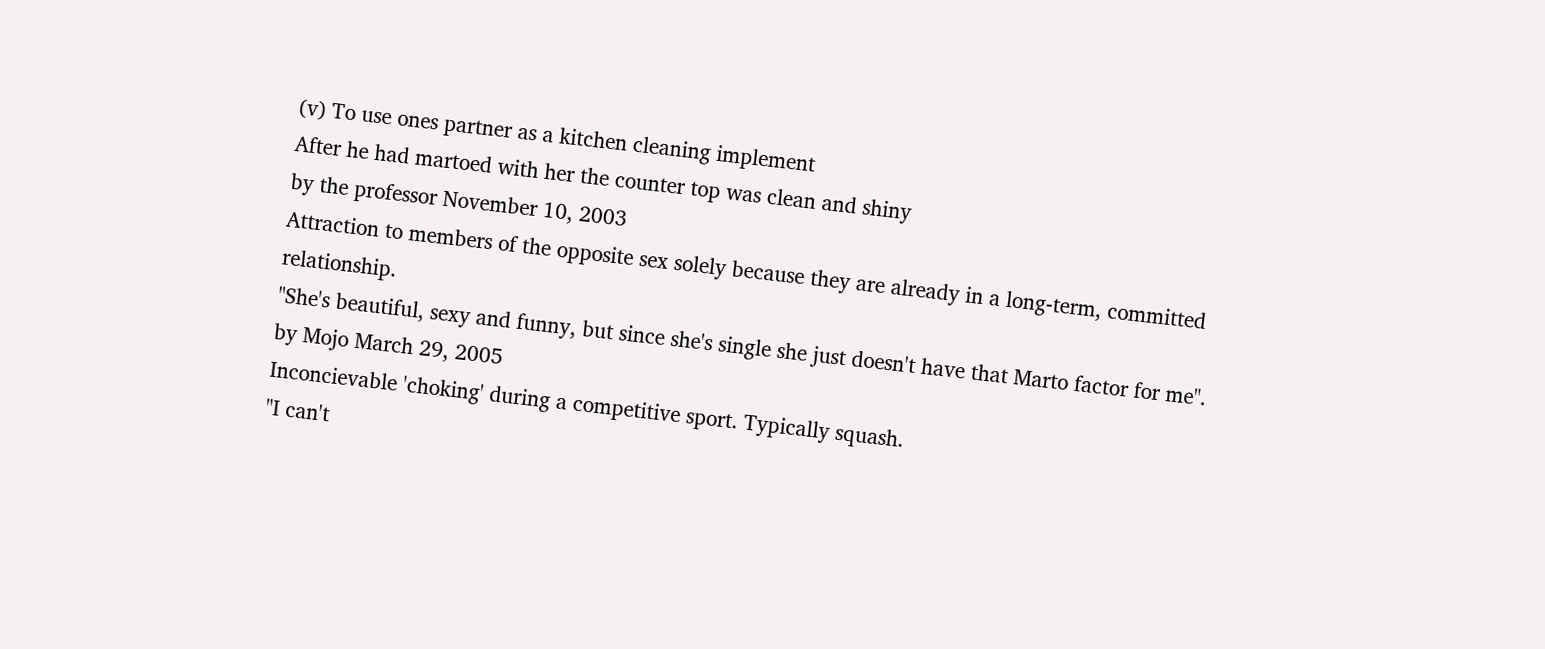(v) To use ones partner as a kitchen cleaning implement
After he had martoed with her the counter top was clean and shiny
by the professor November 10, 2003
Attraction to members of the opposite sex solely because they are already in a long-term, committed relationship.
"She's beautiful, sexy and funny, but since she's single she just doesn't have that Marto factor for me".
by Mojo March 29, 2005
Inconcievable 'choking' during a competitive sport. Typically squash.
"I can't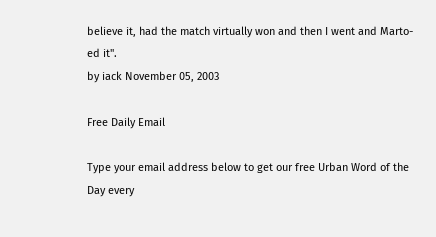believe it, had the match virtually won and then I went and Marto-ed it".
by iack November 05, 2003

Free Daily Email

Type your email address below to get our free Urban Word of the Day every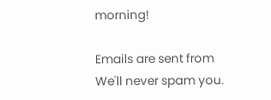morning!

Emails are sent from We'll never spam you.